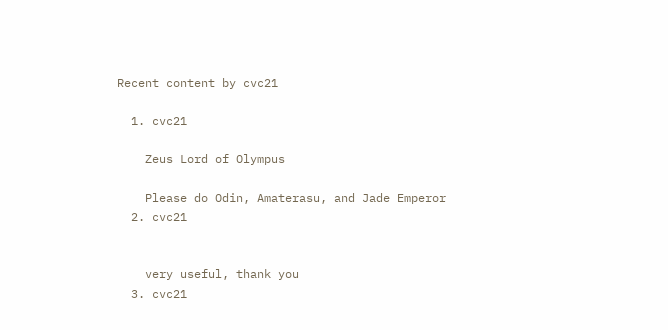Recent content by cvc21

  1. cvc21

    Zeus Lord of Olympus

    Please do Odin, Amaterasu, and Jade Emperor
  2. cvc21


    very useful, thank you
  3. cvc21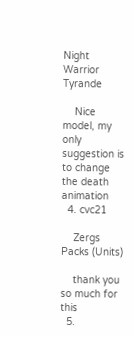Night Warrior Tyrande

    Nice model, my only suggestion is to change the death animation
  4. cvc21

    Zergs Packs (Units)

    thank you so much for this
  5.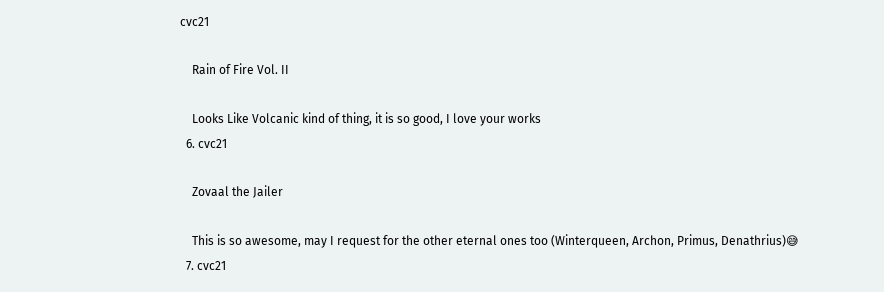cvc21

    Rain of Fire Vol. II

    Looks Like Volcanic kind of thing, it is so good, I love your works
  6. cvc21

    Zovaal the Jailer

    This is so awesome, may I request for the other eternal ones too (Winterqueen, Archon, Primus, Denathrius)😅
  7. cvc21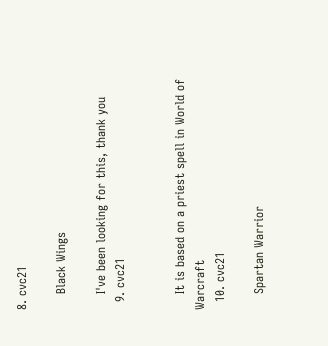8. cvc21

    Black Wings

    I've been looking for this, thank you
  9. cvc21


    It is based on a priest spell in World of Warcraft
  10. cvc21

    Spartan Warrior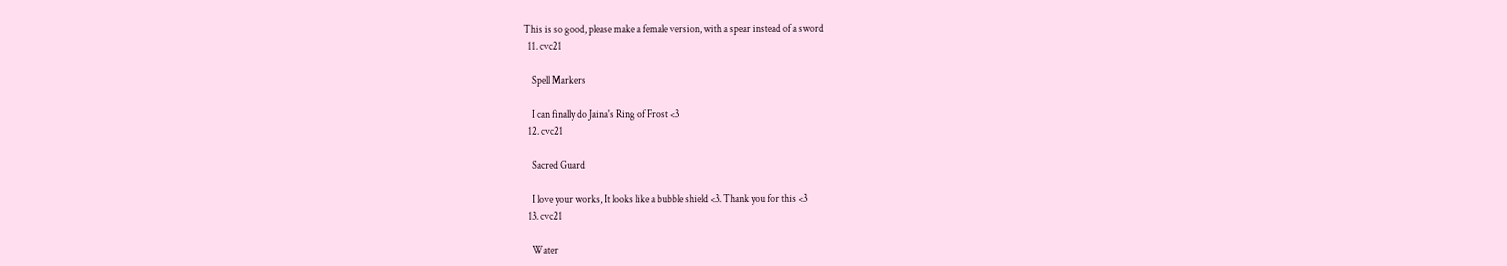This is so good, please make a female version, with a spear instead of a sword
  11. cvc21

    Spell Markers

    I can finally do Jaina's Ring of Frost <3
  12. cvc21

    Sacred Guard

    I love your works, It looks like a bubble shield <3. Thank you for this <3
  13. cvc21

    Water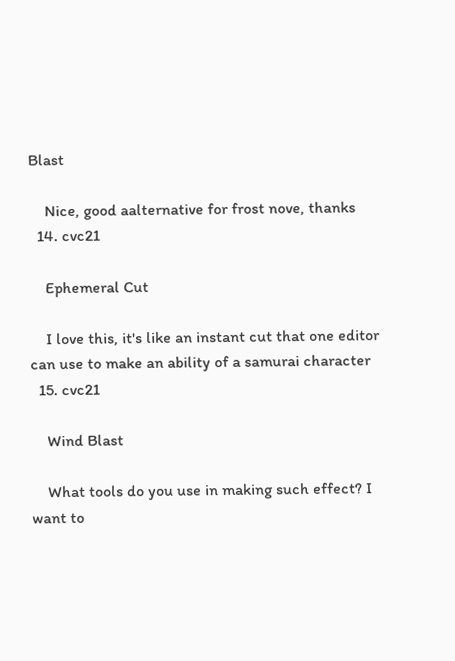Blast

    Nice, good aalternative for frost nove, thanks
  14. cvc21

    Ephemeral Cut

    I love this, it's like an instant cut that one editor can use to make an ability of a samurai character
  15. cvc21

    Wind Blast

    What tools do you use in making such effect? I want to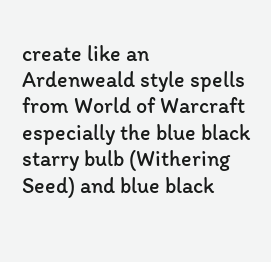create like an Ardenweald style spells from World of Warcraft especially the blue black starry bulb (Withering Seed) and blue black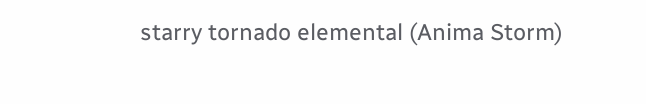starry tornado elemental (Anima Storm)